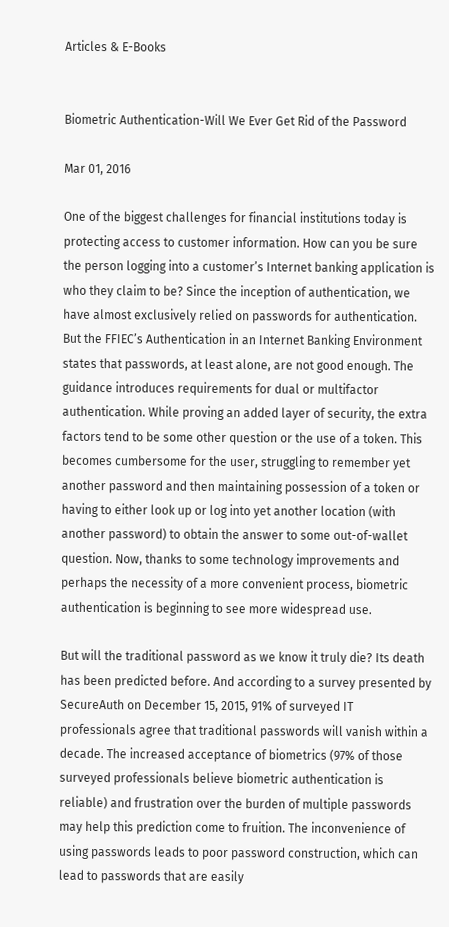Articles & E-Books


Biometric Authentication-Will We Ever Get Rid of the Password

Mar 01, 2016

One of the biggest challenges for financial institutions today is protecting access to customer information. How can you be sure the person logging into a customer’s Internet banking application is who they claim to be? Since the inception of authentication, we have almost exclusively relied on passwords for authentication. But the FFIEC’s Authentication in an Internet Banking Environment states that passwords, at least alone, are not good enough. The guidance introduces requirements for dual or multifactor authentication. While proving an added layer of security, the extra factors tend to be some other question or the use of a token. This becomes cumbersome for the user, struggling to remember yet another password and then maintaining possession of a token or having to either look up or log into yet another location (with another password) to obtain the answer to some out-of-wallet question. Now, thanks to some technology improvements and perhaps the necessity of a more convenient process, biometric authentication is beginning to see more widespread use.

But will the traditional password as we know it truly die? Its death has been predicted before. And according to a survey presented by SecureAuth on December 15, 2015, 91% of surveyed IT professionals agree that traditional passwords will vanish within a decade. The increased acceptance of biometrics (97% of those surveyed professionals believe biometric authentication is reliable) and frustration over the burden of multiple passwords may help this prediction come to fruition. The inconvenience of using passwords leads to poor password construction, which can lead to passwords that are easily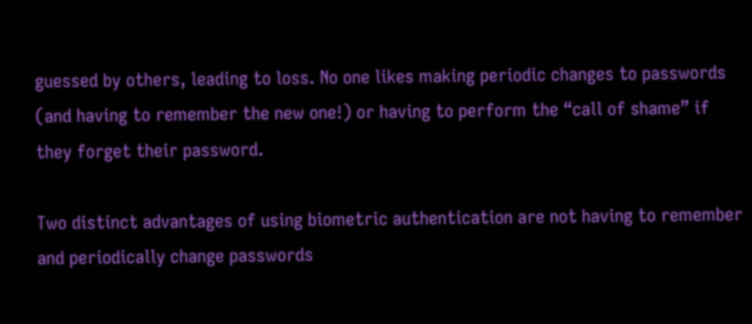guessed by others, leading to loss. No one likes making periodic changes to passwords (and having to remember the new one!) or having to perform the “call of shame” if they forget their password.

Two distinct advantages of using biometric authentication are not having to remember and periodically change passwords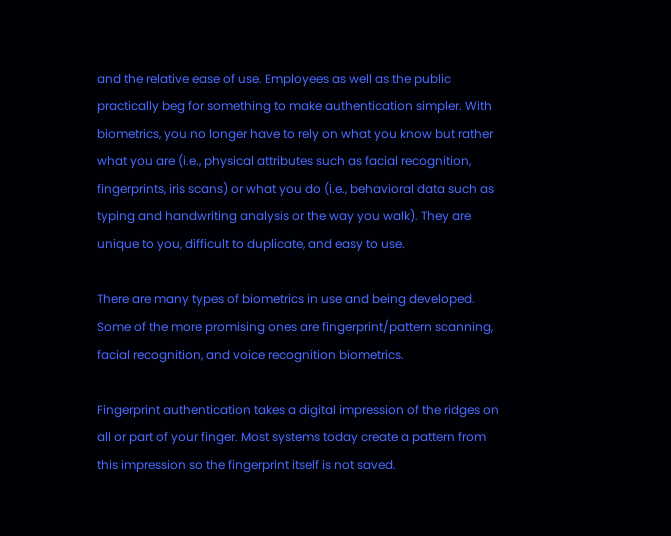and the relative ease of use. Employees as well as the public practically beg for something to make authentication simpler. With biometrics, you no longer have to rely on what you know but rather what you are (i.e., physical attributes such as facial recognition, fingerprints, iris scans) or what you do (i.e., behavioral data such as typing and handwriting analysis or the way you walk). They are unique to you, difficult to duplicate, and easy to use.

There are many types of biometrics in use and being developed. Some of the more promising ones are fingerprint/pattern scanning, facial recognition, and voice recognition biometrics.

Fingerprint authentication takes a digital impression of the ridges on all or part of your finger. Most systems today create a pattern from this impression so the fingerprint itself is not saved.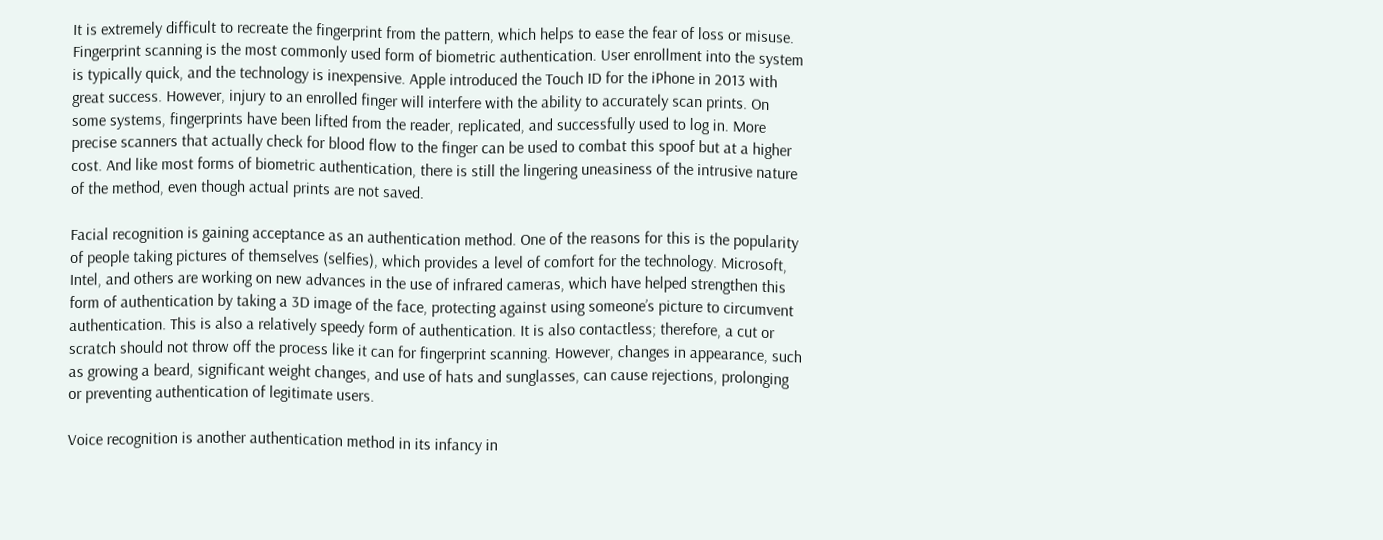It is extremely difficult to recreate the fingerprint from the pattern, which helps to ease the fear of loss or misuse. Fingerprint scanning is the most commonly used form of biometric authentication. User enrollment into the system is typically quick, and the technology is inexpensive. Apple introduced the Touch ID for the iPhone in 2013 with great success. However, injury to an enrolled finger will interfere with the ability to accurately scan prints. On some systems, fingerprints have been lifted from the reader, replicated, and successfully used to log in. More precise scanners that actually check for blood flow to the finger can be used to combat this spoof but at a higher cost. And like most forms of biometric authentication, there is still the lingering uneasiness of the intrusive nature of the method, even though actual prints are not saved.

Facial recognition is gaining acceptance as an authentication method. One of the reasons for this is the popularity of people taking pictures of themselves (selfies), which provides a level of comfort for the technology. Microsoft, Intel, and others are working on new advances in the use of infrared cameras, which have helped strengthen this form of authentication by taking a 3D image of the face, protecting against using someone’s picture to circumvent authentication. This is also a relatively speedy form of authentication. It is also contactless; therefore, a cut or scratch should not throw off the process like it can for fingerprint scanning. However, changes in appearance, such as growing a beard, significant weight changes, and use of hats and sunglasses, can cause rejections, prolonging or preventing authentication of legitimate users.

Voice recognition is another authentication method in its infancy in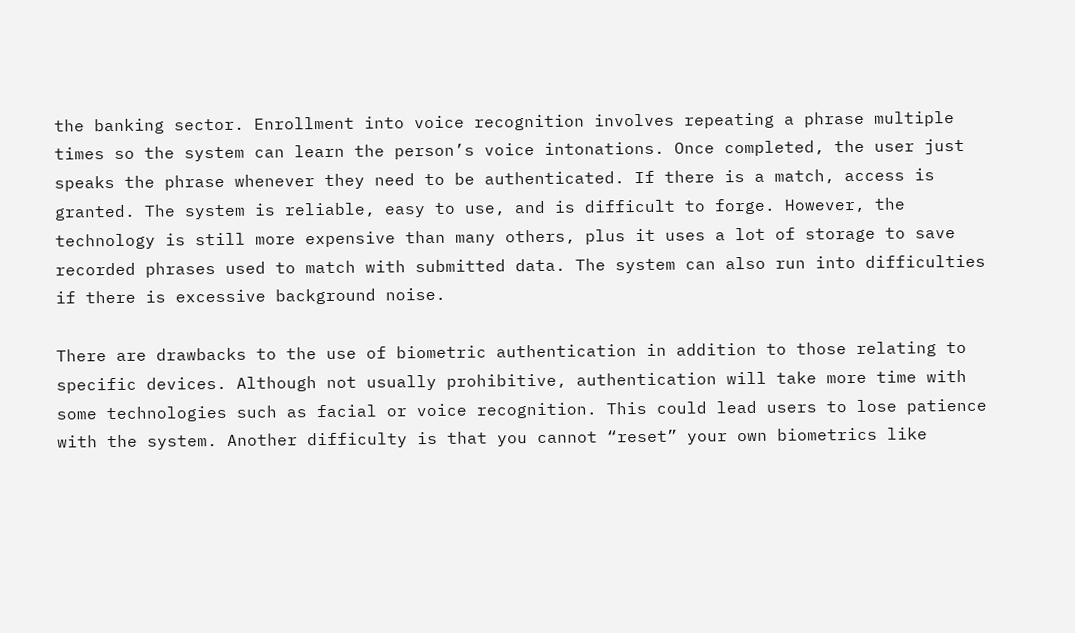the banking sector. Enrollment into voice recognition involves repeating a phrase multiple times so the system can learn the person’s voice intonations. Once completed, the user just speaks the phrase whenever they need to be authenticated. If there is a match, access is granted. The system is reliable, easy to use, and is difficult to forge. However, the technology is still more expensive than many others, plus it uses a lot of storage to save recorded phrases used to match with submitted data. The system can also run into difficulties if there is excessive background noise.

There are drawbacks to the use of biometric authentication in addition to those relating to specific devices. Although not usually prohibitive, authentication will take more time with some technologies such as facial or voice recognition. This could lead users to lose patience with the system. Another difficulty is that you cannot “reset” your own biometrics like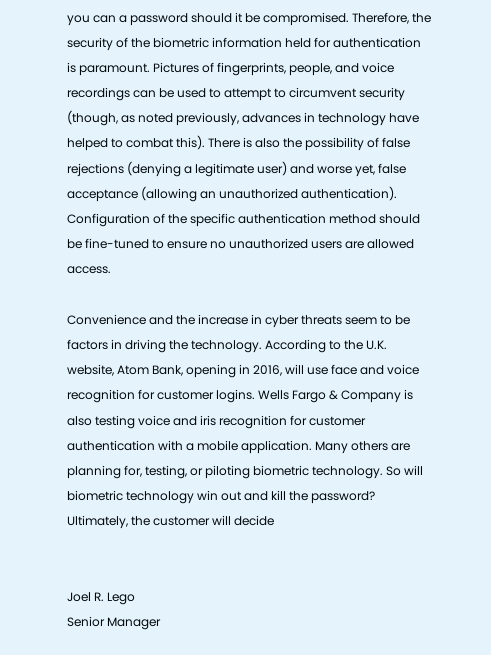you can a password should it be compromised. Therefore, the security of the biometric information held for authentication is paramount. Pictures of fingerprints, people, and voice recordings can be used to attempt to circumvent security (though, as noted previously, advances in technology have helped to combat this). There is also the possibility of false rejections (denying a legitimate user) and worse yet, false acceptance (allowing an unauthorized authentication). Configuration of the specific authentication method should be fine-tuned to ensure no unauthorized users are allowed access.

Convenience and the increase in cyber threats seem to be factors in driving the technology. According to the U.K. website, Atom Bank, opening in 2016, will use face and voice recognition for customer logins. Wells Fargo & Company is also testing voice and iris recognition for customer authentication with a mobile application. Many others are planning for, testing, or piloting biometric technology. So will biometric technology win out and kill the password? Ultimately, the customer will decide


Joel R. Lego
Senior Manager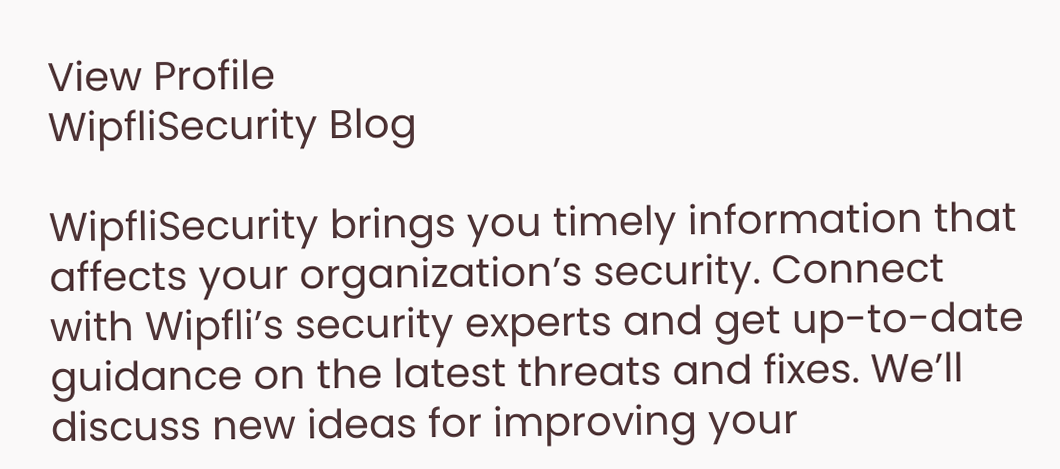View Profile
WipfliSecurity Blog

WipfliSecurity brings you timely information that affects your organization’s security. Connect with Wipfli’s security experts and get up-to-date guidance on the latest threats and fixes. We’ll discuss new ideas for improving your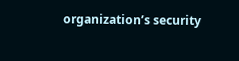organization’s security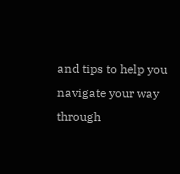and tips to help you navigate your way through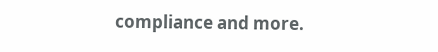compliance and more.